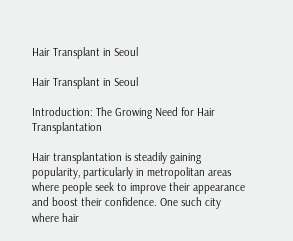Hair Transplant in Seoul

Hair Transplant in Seoul

Introduction: The Growing Need for Hair Transplantation

Hair transplantation is steadily gaining popularity, particularly in metropolitan areas where people seek to improve their appearance and boost their confidence. One such city where hair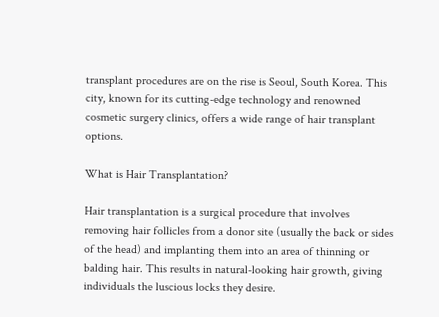transplant procedures are on the rise is Seoul, South Korea. This city, known for its cutting-edge technology and renowned cosmetic surgery clinics, offers a wide range of hair transplant options.

What is Hair Transplantation?

Hair transplantation is a surgical procedure that involves removing hair follicles from a donor site (usually the back or sides of the head) and implanting them into an area of thinning or balding hair. This results in natural-looking hair growth, giving individuals the luscious locks they desire.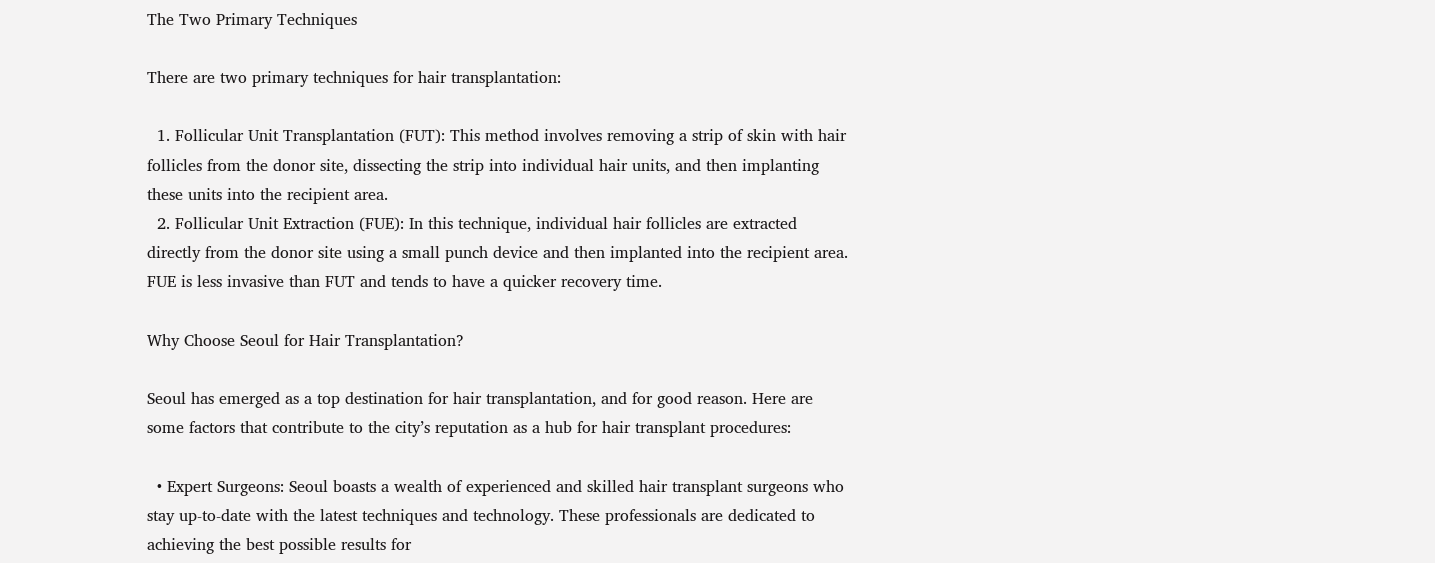The Two Primary Techniques

There are two primary techniques for hair transplantation:

  1. Follicular Unit Transplantation (FUT): This method involves removing a strip of skin with hair follicles from the donor site, dissecting the strip into individual hair units, and then implanting these units into the recipient area.
  2. Follicular Unit Extraction (FUE): In this technique, individual hair follicles are extracted directly from the donor site using a small punch device and then implanted into the recipient area. FUE is less invasive than FUT and tends to have a quicker recovery time.

Why Choose Seoul for Hair Transplantation?

Seoul has emerged as a top destination for hair transplantation, and for good reason. Here are some factors that contribute to the city’s reputation as a hub for hair transplant procedures:

  • Expert Surgeons: Seoul boasts a wealth of experienced and skilled hair transplant surgeons who stay up-to-date with the latest techniques and technology. These professionals are dedicated to achieving the best possible results for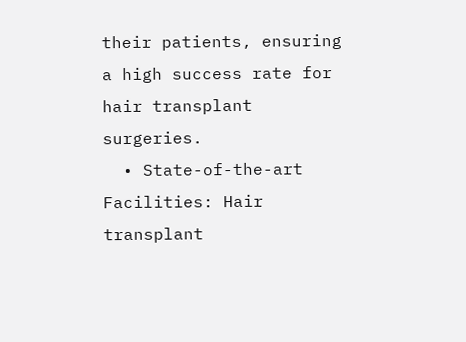their patients, ensuring a high success rate for hair transplant surgeries.
  • State-of-the-art Facilities: Hair transplant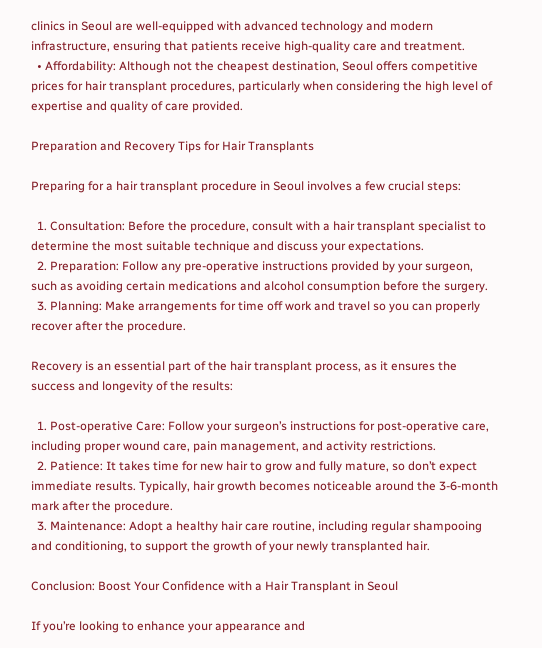clinics in Seoul are well-equipped with advanced technology and modern infrastructure, ensuring that patients receive high-quality care and treatment.
  • Affordability: Although not the cheapest destination, Seoul offers competitive prices for hair transplant procedures, particularly when considering the high level of expertise and quality of care provided.

Preparation and Recovery Tips for Hair Transplants

Preparing for a hair transplant procedure in Seoul involves a few crucial steps:

  1. Consultation: Before the procedure, consult with a hair transplant specialist to determine the most suitable technique and discuss your expectations.
  2. Preparation: Follow any pre-operative instructions provided by your surgeon, such as avoiding certain medications and alcohol consumption before the surgery.
  3. Planning: Make arrangements for time off work and travel so you can properly recover after the procedure.

Recovery is an essential part of the hair transplant process, as it ensures the success and longevity of the results:

  1. Post-operative Care: Follow your surgeon’s instructions for post-operative care, including proper wound care, pain management, and activity restrictions.
  2. Patience: It takes time for new hair to grow and fully mature, so don’t expect immediate results. Typically, hair growth becomes noticeable around the 3-6-month mark after the procedure.
  3. Maintenance: Adopt a healthy hair care routine, including regular shampooing and conditioning, to support the growth of your newly transplanted hair.

Conclusion: Boost Your Confidence with a Hair Transplant in Seoul

If you’re looking to enhance your appearance and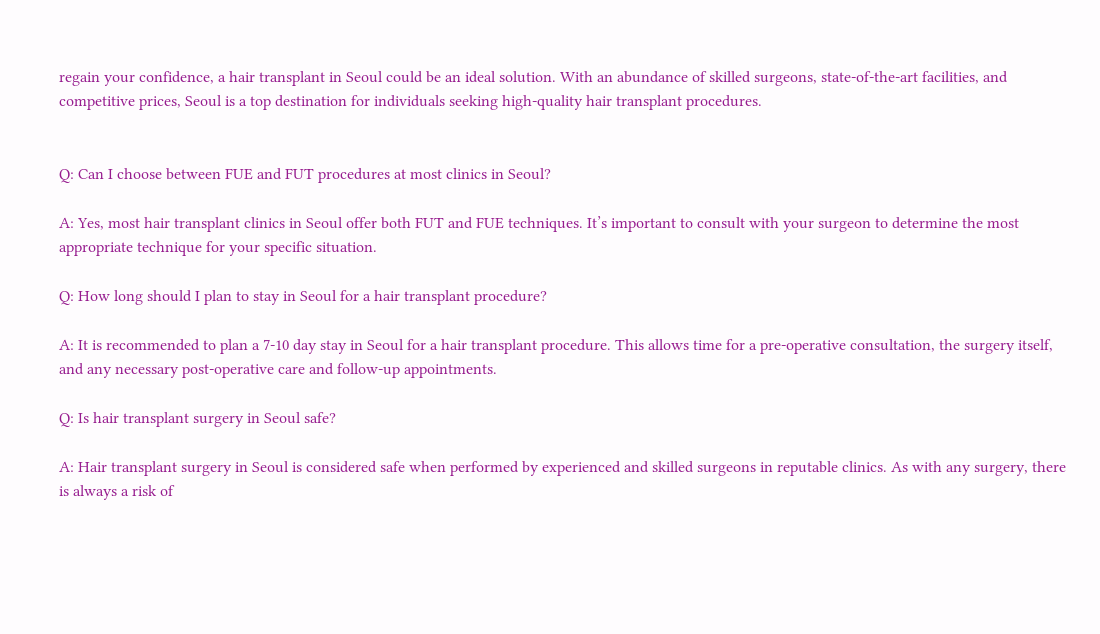regain your confidence, a hair transplant in Seoul could be an ideal solution. With an abundance of skilled surgeons, state-of-the-art facilities, and competitive prices, Seoul is a top destination for individuals seeking high-quality hair transplant procedures.


Q: Can I choose between FUE and FUT procedures at most clinics in Seoul?

A: Yes, most hair transplant clinics in Seoul offer both FUT and FUE techniques. It’s important to consult with your surgeon to determine the most appropriate technique for your specific situation.

Q: How long should I plan to stay in Seoul for a hair transplant procedure?

A: It is recommended to plan a 7-10 day stay in Seoul for a hair transplant procedure. This allows time for a pre-operative consultation, the surgery itself, and any necessary post-operative care and follow-up appointments.

Q: Is hair transplant surgery in Seoul safe?

A: Hair transplant surgery in Seoul is considered safe when performed by experienced and skilled surgeons in reputable clinics. As with any surgery, there is always a risk of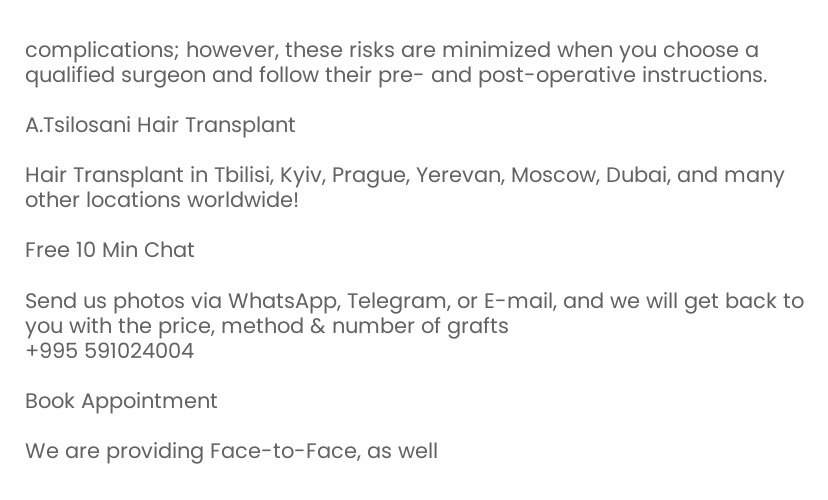complications; however, these risks are minimized when you choose a qualified surgeon and follow their pre- and post-operative instructions.

A.Tsilosani Hair Transplant

Hair Transplant in Tbilisi, Kyiv, Prague, Yerevan, Moscow, Dubai, and many other locations worldwide!

Free 10 Min Chat

Send us photos via WhatsApp, Telegram, or E-mail, and we will get back to you with the price, method & number of grafts
+995 591024004

Book Appointment

We are providing Face-to-Face, as well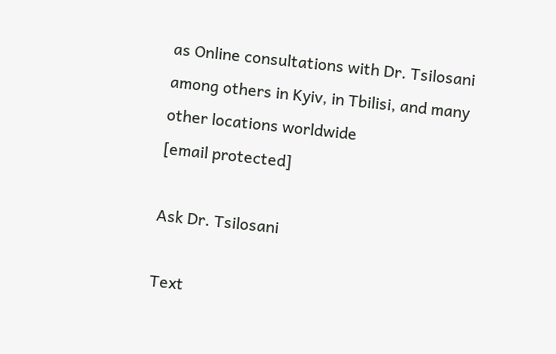as Online consultations with Dr. Tsilosani among others in Kyiv, in Tbilisi, and many other locations worldwide
[email protected]

Ask Dr. Tsilosani

Text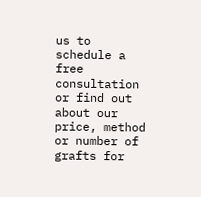us to schedule a free consultation or find out about our price, method or number of grafts for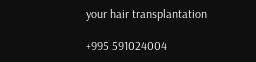your hair transplantation

+995 591024004